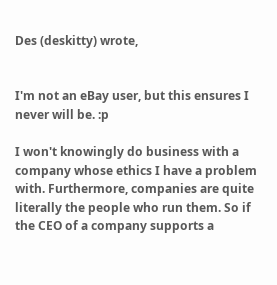Des (deskitty) wrote,


I'm not an eBay user, but this ensures I never will be. :p

I won't knowingly do business with a company whose ethics I have a problem with. Furthermore, companies are quite literally the people who run them. So if the CEO of a company supports a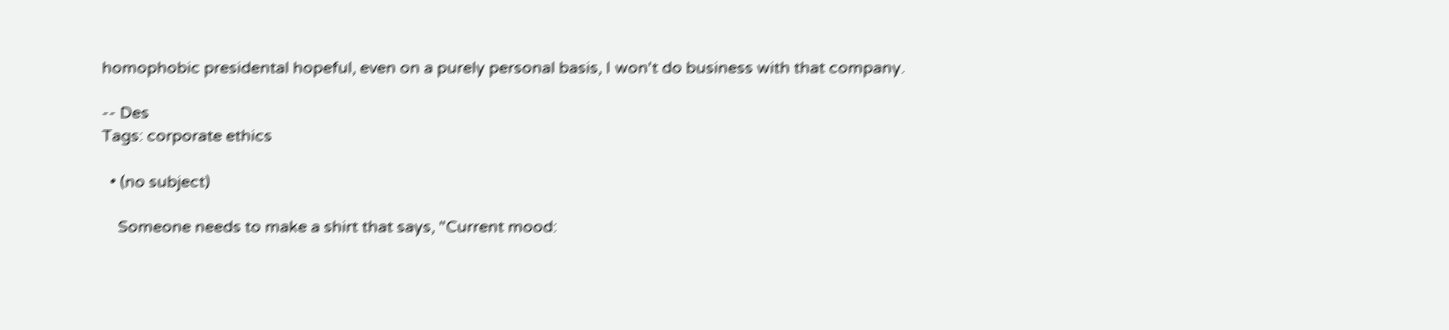homophobic presidental hopeful, even on a purely personal basis, I won't do business with that company.

-- Des
Tags: corporate ethics

  • (no subject)

    Someone needs to make a shirt that says, "Current mood: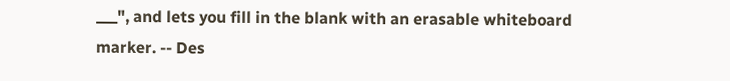___", and lets you fill in the blank with an erasable whiteboard marker. -- Des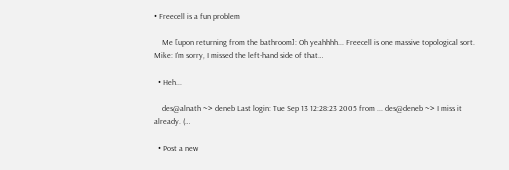• Freecell is a fun problem

    Me [upon returning from the bathroom]: Oh yeahhhh... Freecell is one massive topological sort. Mike: I'm sorry, I missed the left-hand side of that…

  • Heh...

    des@alnath ~> deneb Last login: Tue Sep 13 12:28:23 2005 from ... des@deneb ~> I miss it already. (…

  • Post a new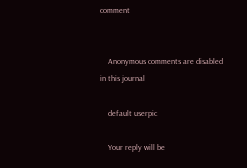comment


    Anonymous comments are disabled in this journal

    default userpic

    Your reply will be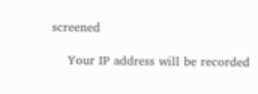screened

    Your IP address will be recorded